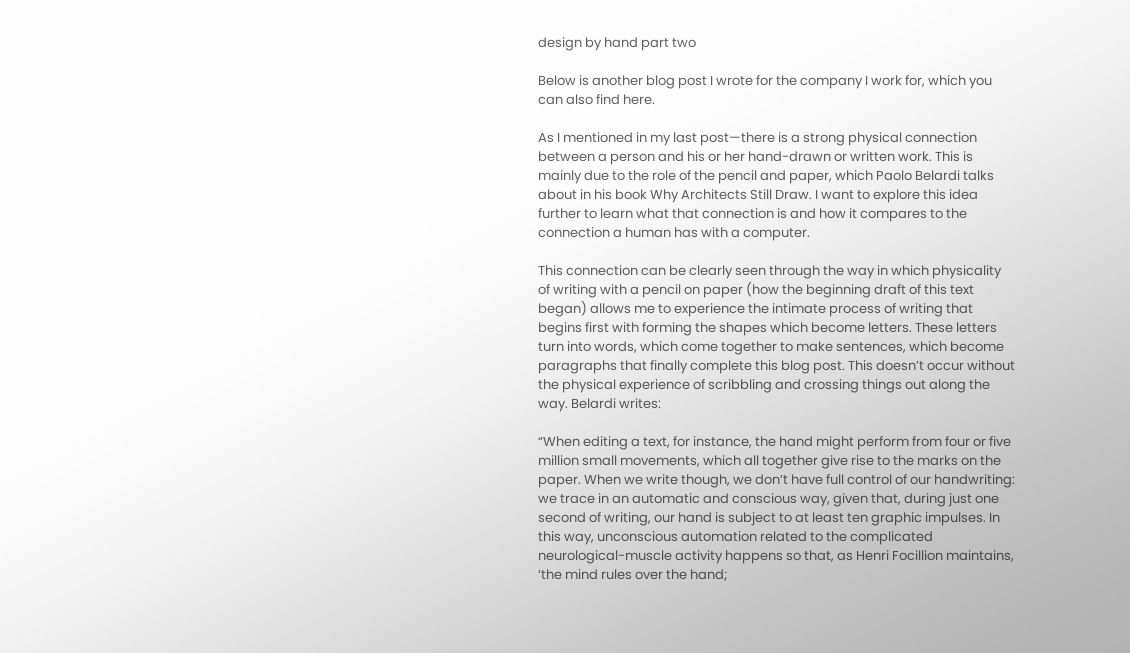design by hand part two

Below is another blog post I wrote for the company I work for, which you can also find here.

As I mentioned in my last post—there is a strong physical connection between a person and his or her hand-drawn or written work. This is mainly due to the role of the pencil and paper, which Paolo Belardi talks about in his book Why Architects Still Draw. I want to explore this idea further to learn what that connection is and how it compares to the connection a human has with a computer.

This connection can be clearly seen through the way in which physicality of writing with a pencil on paper (how the beginning draft of this text began) allows me to experience the intimate process of writing that begins first with forming the shapes which become letters. These letters turn into words, which come together to make sentences, which become paragraphs that finally complete this blog post. This doesn’t occur without the physical experience of scribbling and crossing things out along the way. Belardi writes:

“When editing a text, for instance, the hand might perform from four or five million small movements, which all together give rise to the marks on the paper. When we write though, we don’t have full control of our handwriting: we trace in an automatic and conscious way, given that, during just one second of writing, our hand is subject to at least ten graphic impulses. In this way, unconscious automation related to the complicated neurological-muscle activity happens so that, as Henri Focillion maintains, ‘the mind rules over the hand;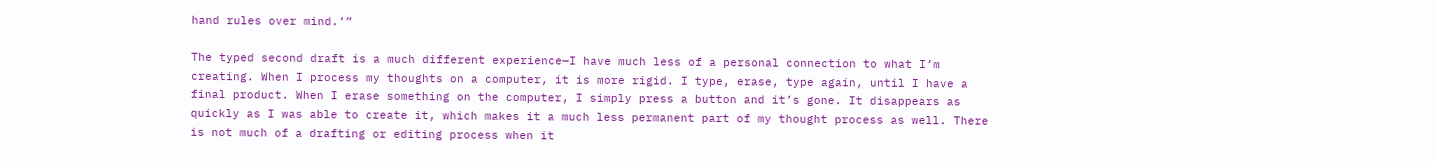hand rules over mind.’”

The typed second draft is a much different experience—I have much less of a personal connection to what I’m creating. When I process my thoughts on a computer, it is more rigid. I type, erase, type again, until I have a final product. When I erase something on the computer, I simply press a button and it’s gone. It disappears as quickly as I was able to create it, which makes it a much less permanent part of my thought process as well. There is not much of a drafting or editing process when it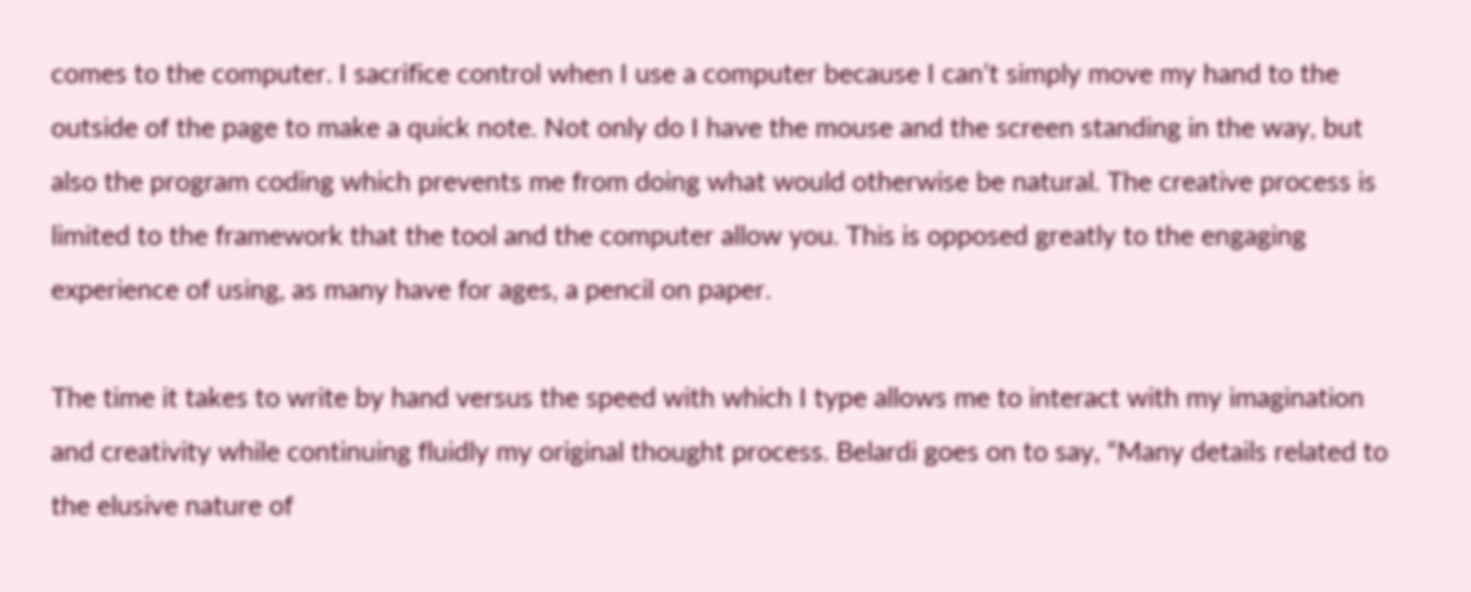comes to the computer. I sacrifice control when I use a computer because I can’t simply move my hand to the outside of the page to make a quick note. Not only do I have the mouse and the screen standing in the way, but also the program coding which prevents me from doing what would otherwise be natural. The creative process is limited to the framework that the tool and the computer allow you. This is opposed greatly to the engaging experience of using, as many have for ages, a pencil on paper.

The time it takes to write by hand versus the speed with which I type allows me to interact with my imagination and creativity while continuing fluidly my original thought process. Belardi goes on to say, “Many details related to the elusive nature of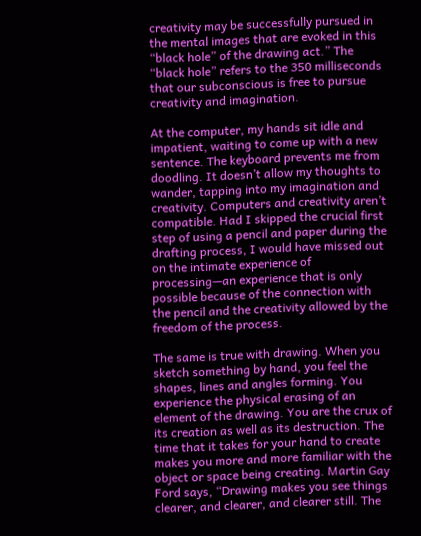creativity may be successfully pursued in the mental images that are evoked in this “black hole” of the drawing act.” The “black hole” refers to the 350 milliseconds that our subconscious is free to pursue creativity and imagination.

At the computer, my hands sit idle and impatient, waiting to come up with a new sentence. The keyboard prevents me from doodling. It doesn’t allow my thoughts to wander, tapping into my imagination and creativity. Computers and creativity aren’t compatible. Had I skipped the crucial first step of using a pencil and paper during the drafting process, I would have missed out on the intimate experience of processing—an experience that is only possible because of the connection with the pencil and the creativity allowed by the freedom of the process.

The same is true with drawing. When you sketch something by hand, you feel the shapes, lines and angles forming. You experience the physical erasing of an element of the drawing. You are the crux of its creation as well as its destruction. The time that it takes for your hand to create makes you more and more familiar with the object or space being creating. Martin Gay Ford says, “Drawing makes you see things clearer, and clearer, and clearer still. The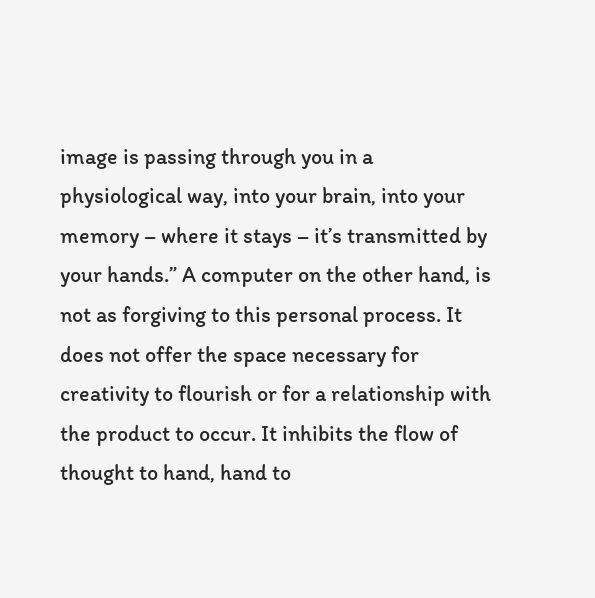image is passing through you in a physiological way, into your brain, into your memory – where it stays – it’s transmitted by your hands.” A computer on the other hand, is not as forgiving to this personal process. It does not offer the space necessary for creativity to flourish or for a relationship with the product to occur. It inhibits the flow of thought to hand, hand to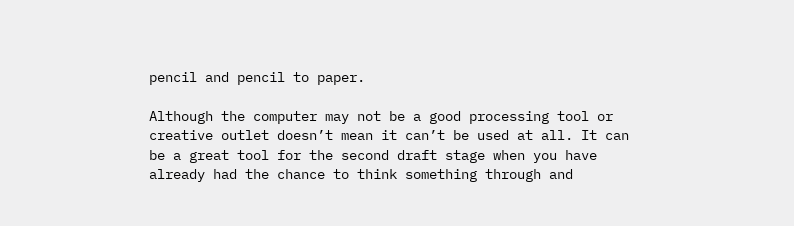pencil and pencil to paper.

Although the computer may not be a good processing tool or creative outlet doesn’t mean it can’t be used at all. It can be a great tool for the second draft stage when you have already had the chance to think something through and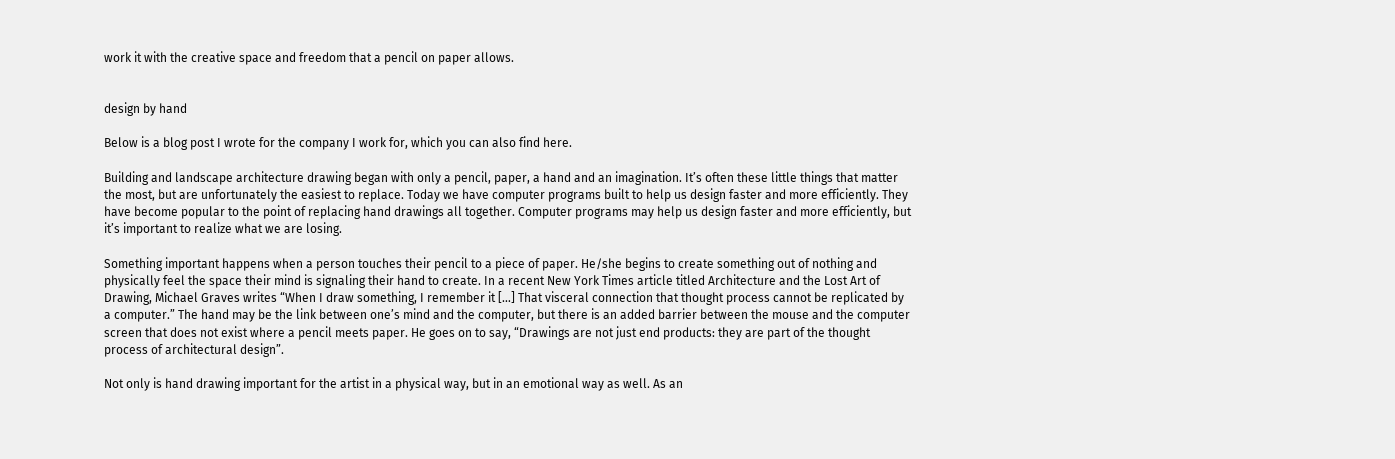work it with the creative space and freedom that a pencil on paper allows.


design by hand

Below is a blog post I wrote for the company I work for, which you can also find here.

Building and landscape architecture drawing began with only a pencil, paper, a hand and an imagination. It’s often these little things that matter the most, but are unfortunately the easiest to replace. Today we have computer programs built to help us design faster and more efficiently. They have become popular to the point of replacing hand drawings all together. Computer programs may help us design faster and more efficiently, but it’s important to realize what we are losing.

Something important happens when a person touches their pencil to a piece of paper. He/she begins to create something out of nothing and physically feel the space their mind is signaling their hand to create. In a recent New York Times article titled Architecture and the Lost Art of Drawing, Michael Graves writes “When I draw something, I remember it […] That visceral connection that thought process cannot be replicated by a computer.” The hand may be the link between one’s mind and the computer, but there is an added barrier between the mouse and the computer screen that does not exist where a pencil meets paper. He goes on to say, “Drawings are not just end products: they are part of the thought process of architectural design”.

Not only is hand drawing important for the artist in a physical way, but in an emotional way as well. As an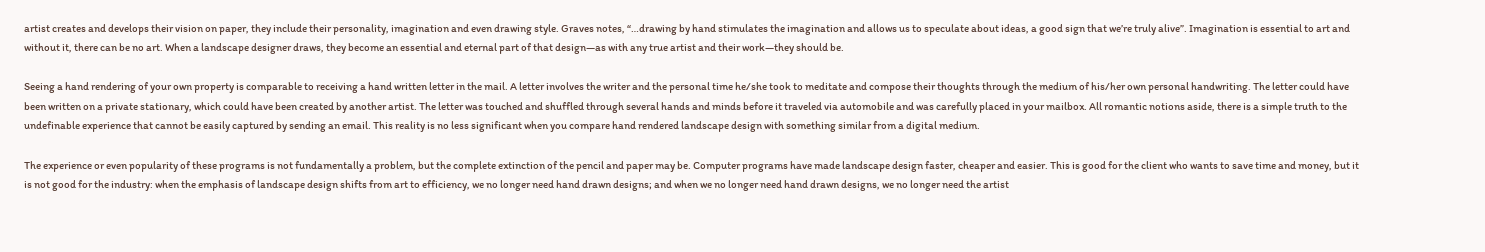artist creates and develops their vision on paper, they include their personality, imagination and even drawing style. Graves notes, “…drawing by hand stimulates the imagination and allows us to speculate about ideas, a good sign that we’re truly alive”. Imagination is essential to art and without it, there can be no art. When a landscape designer draws, they become an essential and eternal part of that design—as with any true artist and their work—they should be.

Seeing a hand rendering of your own property is comparable to receiving a hand written letter in the mail. A letter involves the writer and the personal time he/she took to meditate and compose their thoughts through the medium of his/her own personal handwriting. The letter could have been written on a private stationary, which could have been created by another artist. The letter was touched and shuffled through several hands and minds before it traveled via automobile and was carefully placed in your mailbox. All romantic notions aside, there is a simple truth to the undefinable experience that cannot be easily captured by sending an email. This reality is no less significant when you compare hand rendered landscape design with something similar from a digital medium.

The experience or even popularity of these programs is not fundamentally a problem, but the complete extinction of the pencil and paper may be. Computer programs have made landscape design faster, cheaper and easier. This is good for the client who wants to save time and money, but it is not good for the industry: when the emphasis of landscape design shifts from art to efficiency, we no longer need hand drawn designs; and when we no longer need hand drawn designs, we no longer need the artist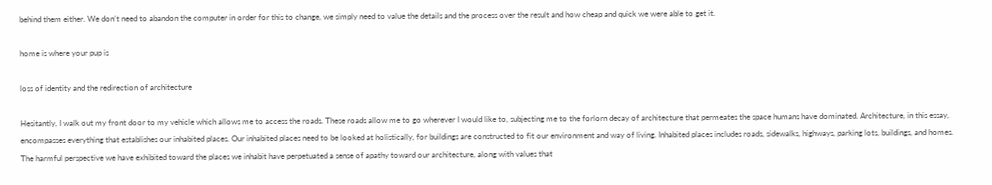behind them either. We don’t need to abandon the computer in order for this to change, we simply need to value the details and the process over the result and how cheap and quick we were able to get it.

home is where your pup is

loss of identity and the redirection of architecture

Hesitantly, I walk out my front door to my vehicle which allows me to access the roads. These roads allow me to go wherever I would like to, subjecting me to the forlorn decay of architecture that permeates the space humans have dominated. Architecture, in this essay, encompasses everything that establishes our inhabited places. Our inhabited places need to be looked at holistically, for buildings are constructed to fit our environment and way of living. Inhabited places includes roads, sidewalks, highways, parking lots, buildings, and homes. The harmful perspective we have exhibited toward the places we inhabit have perpetuated a sense of apathy toward our architecture, along with values that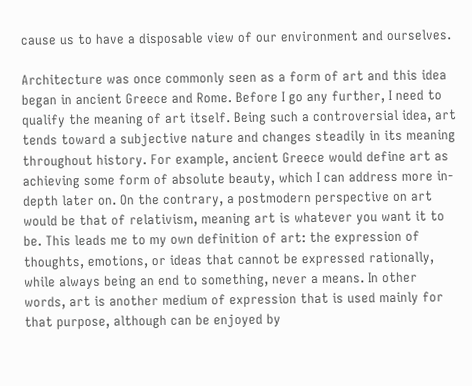cause us to have a disposable view of our environment and ourselves.

Architecture was once commonly seen as a form of art and this idea began in ancient Greece and Rome. Before I go any further, I need to qualify the meaning of art itself. Being such a controversial idea, art tends toward a subjective nature and changes steadily in its meaning throughout history. For example, ancient Greece would define art as achieving some form of absolute beauty, which I can address more in-depth later on. On the contrary, a postmodern perspective on art would be that of relativism, meaning art is whatever you want it to be. This leads me to my own definition of art: the expression of thoughts, emotions, or ideas that cannot be expressed rationally, while always being an end to something, never a means. In other words, art is another medium of expression that is used mainly for that purpose, although can be enjoyed by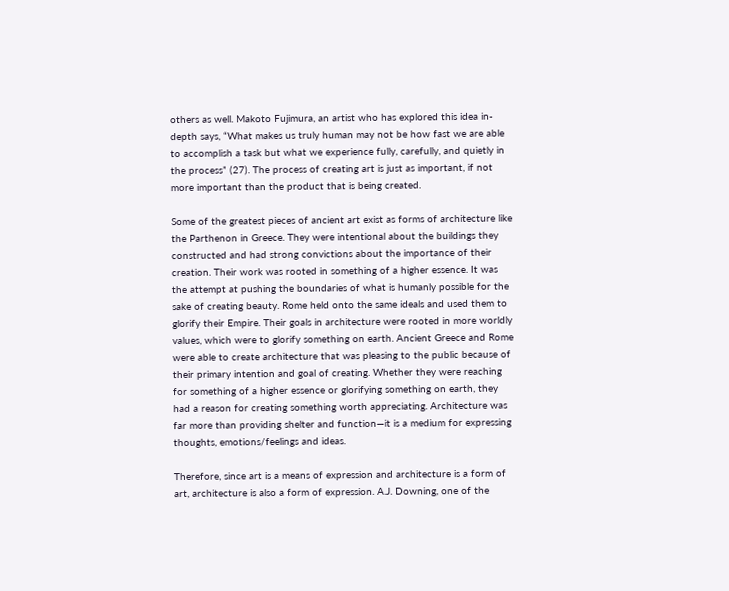others as well. Makoto Fujimura, an artist who has explored this idea in-depth says, “What makes us truly human may not be how fast we are able to accomplish a task but what we experience fully, carefully, and quietly in the process” (27). The process of creating art is just as important, if not more important than the product that is being created.

Some of the greatest pieces of ancient art exist as forms of architecture like the Parthenon in Greece. They were intentional about the buildings they constructed and had strong convictions about the importance of their creation. Their work was rooted in something of a higher essence. It was the attempt at pushing the boundaries of what is humanly possible for the sake of creating beauty. Rome held onto the same ideals and used them to glorify their Empire. Their goals in architecture were rooted in more worldly values, which were to glorify something on earth. Ancient Greece and Rome were able to create architecture that was pleasing to the public because of their primary intention and goal of creating. Whether they were reaching for something of a higher essence or glorifying something on earth, they had a reason for creating something worth appreciating. Architecture was far more than providing shelter and function—it is a medium for expressing thoughts, emotions/feelings and ideas.

Therefore, since art is a means of expression and architecture is a form of art, architecture is also a form of expression. A.J. Downing, one of the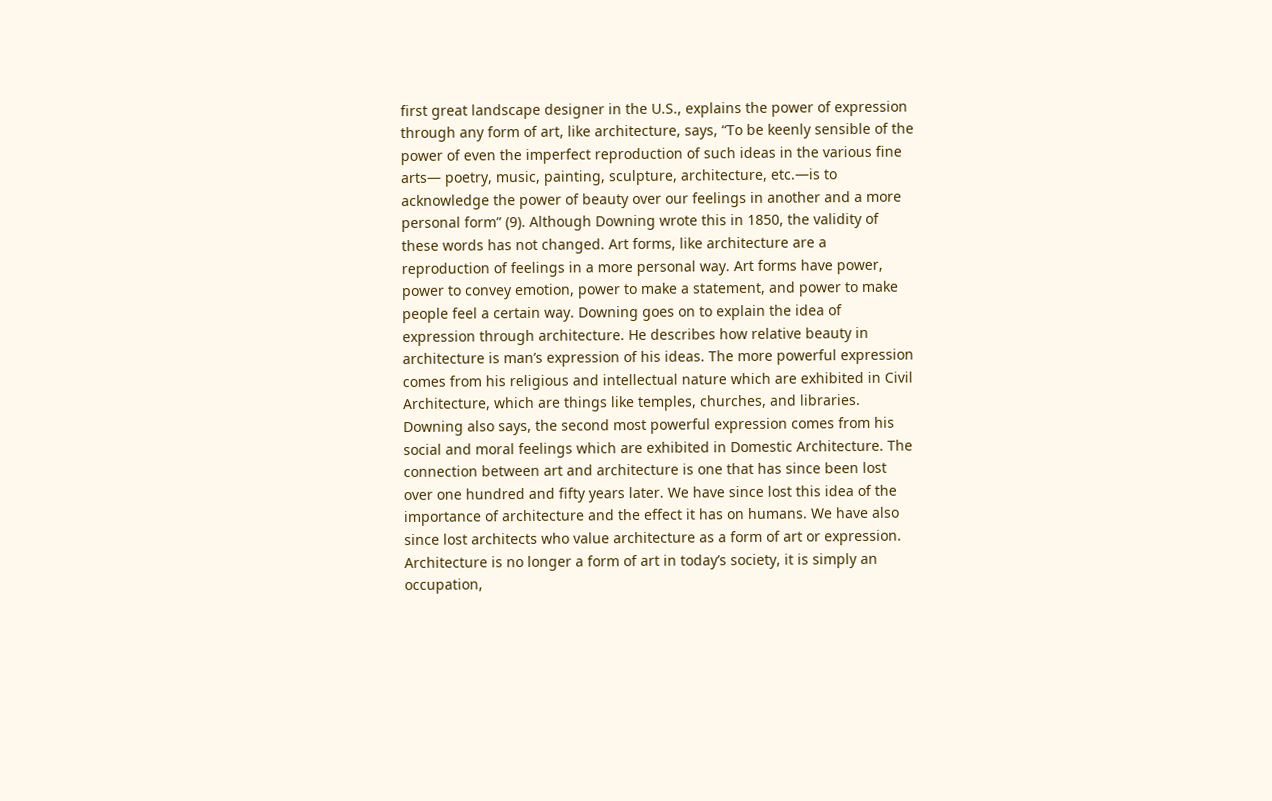first great landscape designer in the U.S., explains the power of expression through any form of art, like architecture, says, “To be keenly sensible of the power of even the imperfect reproduction of such ideas in the various fine arts— poetry, music, painting, sculpture, architecture, etc.—is to acknowledge the power of beauty over our feelings in another and a more personal form” (9). Although Downing wrote this in 1850, the validity of these words has not changed. Art forms, like architecture are a reproduction of feelings in a more personal way. Art forms have power, power to convey emotion, power to make a statement, and power to make people feel a certain way. Downing goes on to explain the idea of expression through architecture. He describes how relative beauty in architecture is man’s expression of his ideas. The more powerful expression comes from his religious and intellectual nature which are exhibited in Civil Architecture, which are things like temples, churches, and libraries. Downing also says, the second most powerful expression comes from his social and moral feelings which are exhibited in Domestic Architecture. The connection between art and architecture is one that has since been lost over one hundred and fifty years later. We have since lost this idea of the importance of architecture and the effect it has on humans. We have also since lost architects who value architecture as a form of art or expression. Architecture is no longer a form of art in today’s society, it is simply an occupation,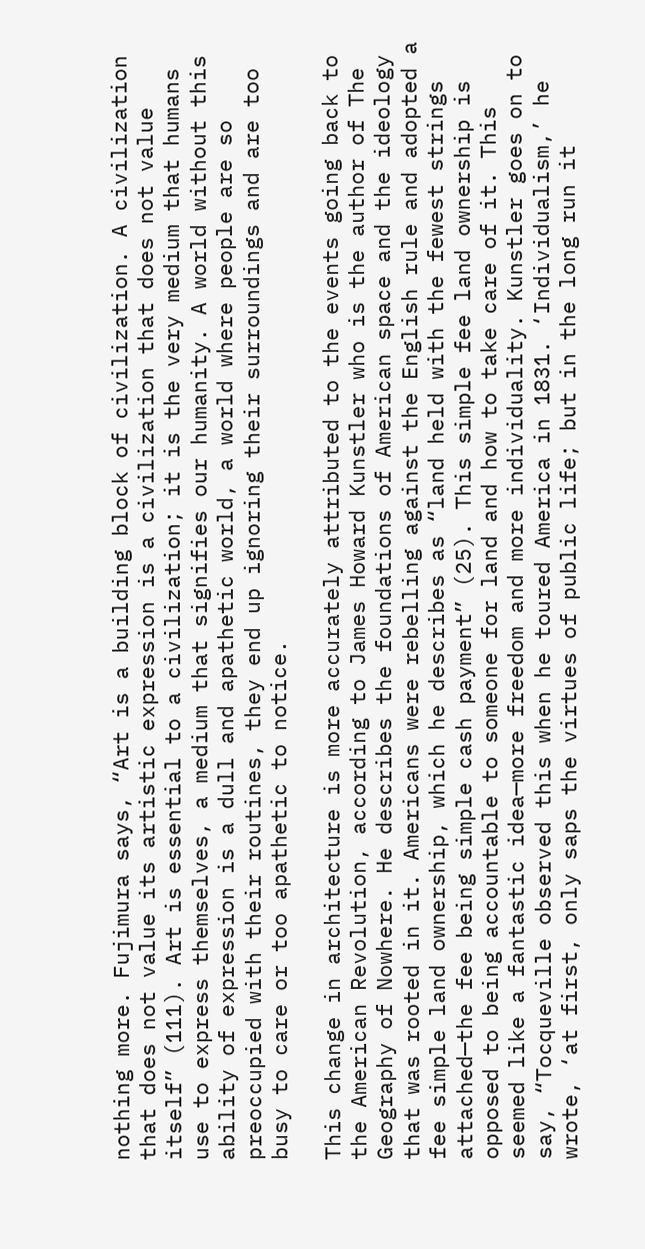nothing more. Fujimura says, “Art is a building block of civilization. A civilization that does not value its artistic expression is a civilization that does not value itself” (111). Art is essential to a civilization; it is the very medium that humans use to express themselves, a medium that signifies our humanity. A world without this ability of expression is a dull and apathetic world, a world where people are so preoccupied with their routines, they end up ignoring their surroundings and are too busy to care or too apathetic to notice.

This change in architecture is more accurately attributed to the events going back to the American Revolution, according to James Howard Kunstler who is the author of The Geography of Nowhere. He describes the foundations of American space and the ideology that was rooted in it. Americans were rebelling against the English rule and adopted a fee simple land ownership, which he describes as “land held with the fewest strings attached—the fee being simple cash payment” (25). This simple fee land ownership is opposed to being accountable to someone for land and how to take care of it. This seemed like a fantastic idea—more freedom and more individuality. Kunstler goes on to say, “Tocqueville observed this when he toured America in 1831. ‘Individualism,’ he wrote, ‘at first, only saps the virtues of public life; but in the long run it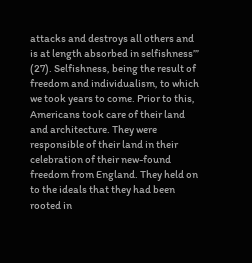attacks and destroys all others and is at length absorbed in selfishness’” (27). Selfishness, being the result of freedom and individualism, to which we took years to come. Prior to this, Americans took care of their land and architecture. They were responsible of their land in their celebration of their new-found freedom from England. They held on to the ideals that they had been rooted in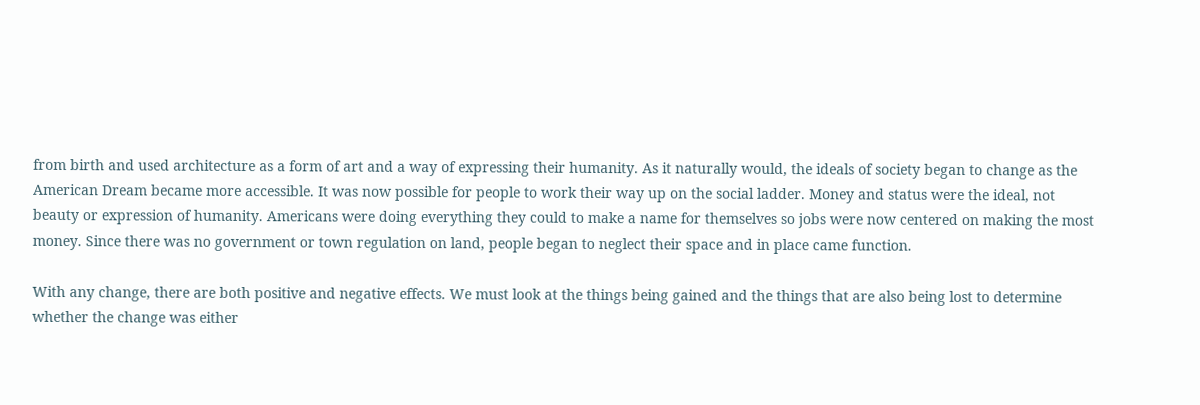from birth and used architecture as a form of art and a way of expressing their humanity. As it naturally would, the ideals of society began to change as the American Dream became more accessible. It was now possible for people to work their way up on the social ladder. Money and status were the ideal, not beauty or expression of humanity. Americans were doing everything they could to make a name for themselves so jobs were now centered on making the most money. Since there was no government or town regulation on land, people began to neglect their space and in place came function.

With any change, there are both positive and negative effects. We must look at the things being gained and the things that are also being lost to determine whether the change was either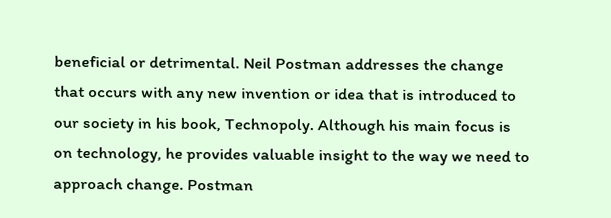beneficial or detrimental. Neil Postman addresses the change that occurs with any new invention or idea that is introduced to our society in his book, Technopoly. Although his main focus is on technology, he provides valuable insight to the way we need to approach change. Postman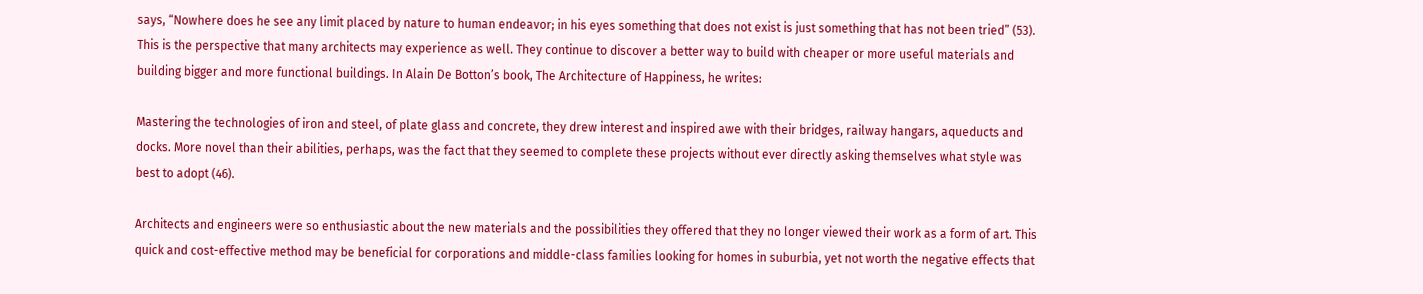says, “Nowhere does he see any limit placed by nature to human endeavor; in his eyes something that does not exist is just something that has not been tried” (53). This is the perspective that many architects may experience as well. They continue to discover a better way to build with cheaper or more useful materials and building bigger and more functional buildings. In Alain De Botton’s book, The Architecture of Happiness, he writes:

Mastering the technologies of iron and steel, of plate glass and concrete, they drew interest and inspired awe with their bridges, railway hangars, aqueducts and docks. More novel than their abilities, perhaps, was the fact that they seemed to complete these projects without ever directly asking themselves what style was best to adopt (46).

Architects and engineers were so enthusiastic about the new materials and the possibilities they offered that they no longer viewed their work as a form of art. This quick and cost-effective method may be beneficial for corporations and middle-class families looking for homes in suburbia, yet not worth the negative effects that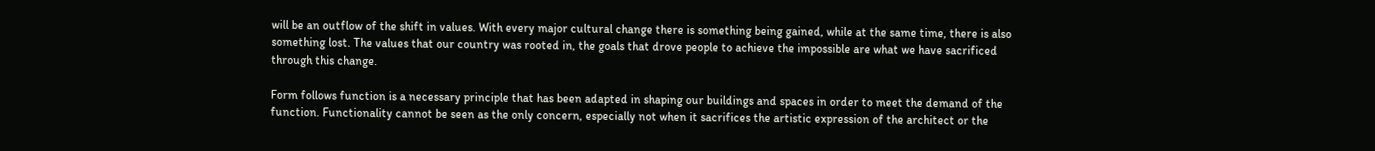will be an outflow of the shift in values. With every major cultural change there is something being gained, while at the same time, there is also something lost. The values that our country was rooted in, the goals that drove people to achieve the impossible are what we have sacrificed through this change.

Form follows function is a necessary principle that has been adapted in shaping our buildings and spaces in order to meet the demand of the function. Functionality cannot be seen as the only concern, especially not when it sacrifices the artistic expression of the architect or the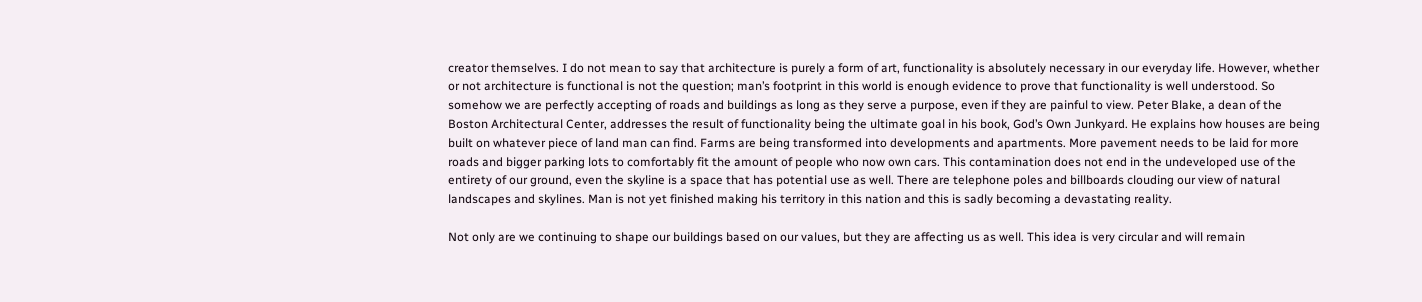creator themselves. I do not mean to say that architecture is purely a form of art, functionality is absolutely necessary in our everyday life. However, whether or not architecture is functional is not the question; man’s footprint in this world is enough evidence to prove that functionality is well understood. So somehow we are perfectly accepting of roads and buildings as long as they serve a purpose, even if they are painful to view. Peter Blake, a dean of the Boston Architectural Center, addresses the result of functionality being the ultimate goal in his book, God’s Own Junkyard. He explains how houses are being built on whatever piece of land man can find. Farms are being transformed into developments and apartments. More pavement needs to be laid for more roads and bigger parking lots to comfortably fit the amount of people who now own cars. This contamination does not end in the undeveloped use of the entirety of our ground, even the skyline is a space that has potential use as well. There are telephone poles and billboards clouding our view of natural landscapes and skylines. Man is not yet finished making his territory in this nation and this is sadly becoming a devastating reality.

Not only are we continuing to shape our buildings based on our values, but they are affecting us as well. This idea is very circular and will remain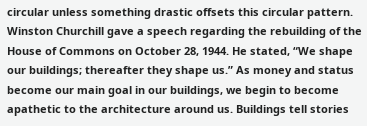circular unless something drastic offsets this circular pattern. Winston Churchill gave a speech regarding the rebuilding of the House of Commons on October 28, 1944. He stated, “We shape our buildings; thereafter they shape us.” As money and status become our main goal in our buildings, we begin to become apathetic to the architecture around us. Buildings tell stories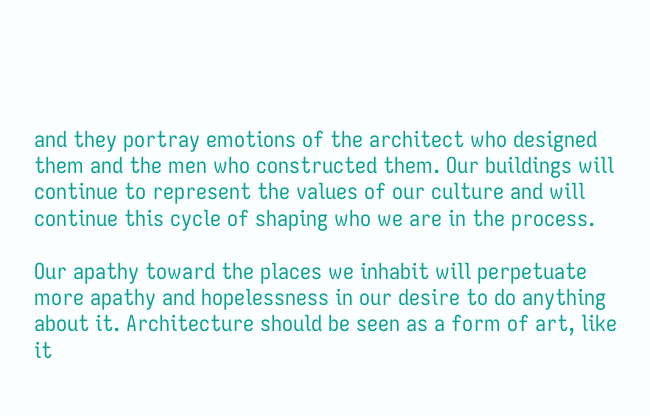and they portray emotions of the architect who designed them and the men who constructed them. Our buildings will continue to represent the values of our culture and will continue this cycle of shaping who we are in the process.

Our apathy toward the places we inhabit will perpetuate more apathy and hopelessness in our desire to do anything about it. Architecture should be seen as a form of art, like it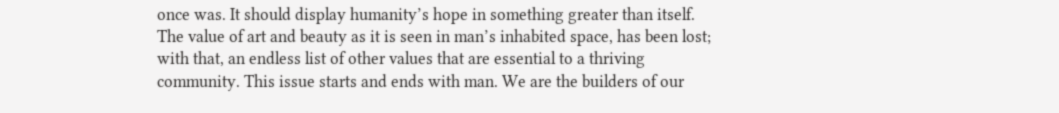once was. It should display humanity’s hope in something greater than itself. The value of art and beauty as it is seen in man’s inhabited space, has been lost; with that, an endless list of other values that are essential to a thriving community. This issue starts and ends with man. We are the builders of our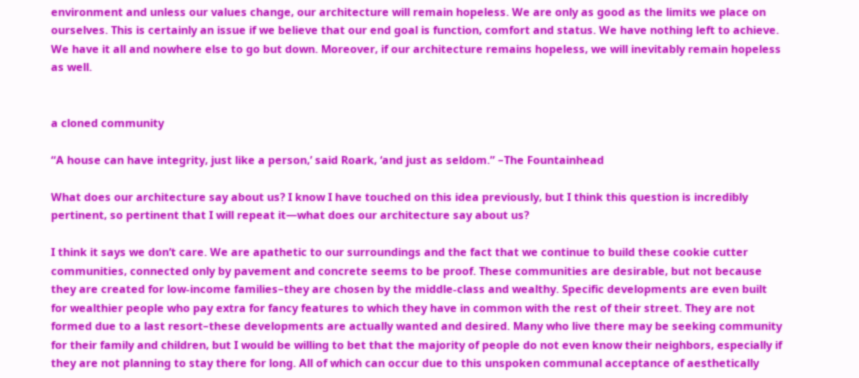environment and unless our values change, our architecture will remain hopeless. We are only as good as the limits we place on ourselves. This is certainly an issue if we believe that our end goal is function, comfort and status. We have nothing left to achieve. We have it all and nowhere else to go but down. Moreover, if our architecture remains hopeless, we will inevitably remain hopeless as well.


a cloned community

“A house can have integrity, just like a person,’ said Roark, ‘and just as seldom.” –The Fountainhead

What does our architecture say about us? I know I have touched on this idea previously, but I think this question is incredibly pertinent, so pertinent that I will repeat it—what does our architecture say about us?

I think it says we don’t care. We are apathetic to our surroundings and the fact that we continue to build these cookie cutter communities, connected only by pavement and concrete seems to be proof. These communities are desirable, but not because they are created for low-income families–they are chosen by the middle-class and wealthy. Specific developments are even built for wealthier people who pay extra for fancy features to which they have in common with the rest of their street. They are not formed due to a last resort–these developments are actually wanted and desired. Many who live there may be seeking community for their family and children, but I would be willing to bet that the majority of people do not even know their neighbors, especially if they are not planning to stay there for long. All of which can occur due to this unspoken communal acceptance of aesthetically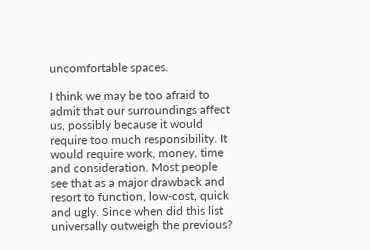uncomfortable spaces.

I think we may be too afraid to admit that our surroundings affect us, possibly because it would require too much responsibility. It would require work, money, time and consideration. Most people see that as a major drawback and resort to function, low-cost, quick and ugly. Since when did this list universally outweigh the previous?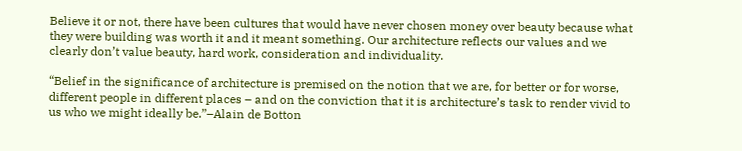Believe it or not, there have been cultures that would have never chosen money over beauty because what they were building was worth it and it meant something. Our architecture reflects our values and we clearly don’t value beauty, hard work, consideration and individuality.

“Belief in the significance of architecture is premised on the notion that we are, for better or for worse, different people in different places – and on the conviction that it is architecture’s task to render vivid to us who we might ideally be.”–Alain de Botton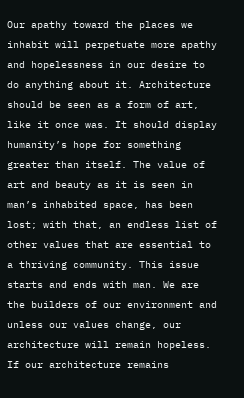Our apathy toward the places we inhabit will perpetuate more apathy and hopelessness in our desire to do anything about it. Architecture should be seen as a form of art, like it once was. It should display humanity’s hope for something greater than itself. The value of art and beauty as it is seen in man’s inhabited space, has been lost; with that, an endless list of other values that are essential to a thriving community. This issue starts and ends with man. We are the builders of our environment and unless our values change, our architecture will remain hopeless. If our architecture remains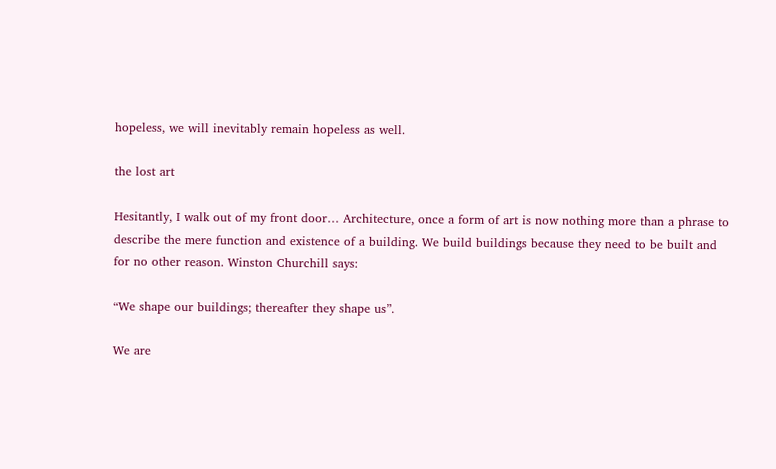hopeless, we will inevitably remain hopeless as well.

the lost art

Hesitantly, I walk out of my front door… Architecture, once a form of art is now nothing more than a phrase to describe the mere function and existence of a building. We build buildings because they need to be built and for no other reason. Winston Churchill says:

“We shape our buildings; thereafter they shape us”.

We are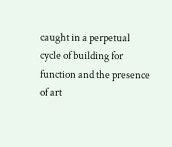caught in a perpetual cycle of building for function and the presence of art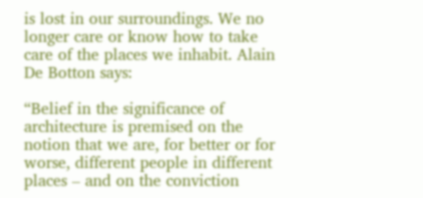is lost in our surroundings. We no longer care or know how to take care of the places we inhabit. Alain De Botton says:

“Belief in the significance of architecture is premised on the notion that we are, for better or for worse, different people in different places – and on the conviction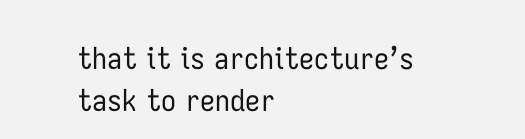that it is architecture’s task to render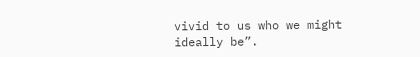vivid to us who we might ideally be”.